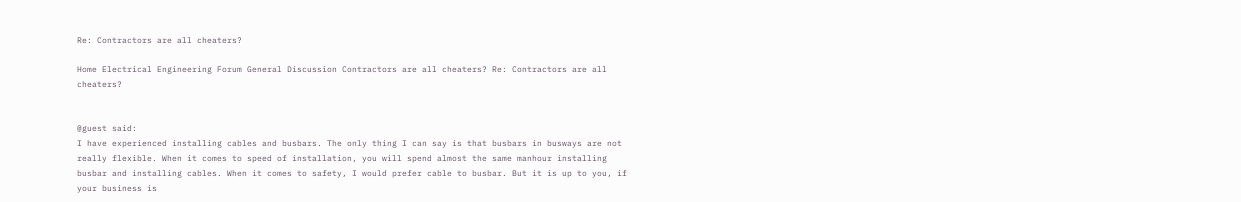Re: Contractors are all cheaters?

Home Electrical Engineering Forum General Discussion Contractors are all cheaters? Re: Contractors are all cheaters?


@guest said:
I have experienced installing cables and busbars. The only thing I can say is that busbars in busways are not really flexible. When it comes to speed of installation, you will spend almost the same manhour installing busbar and installing cables. When it comes to safety, I would prefer cable to busbar. But it is up to you, if your business is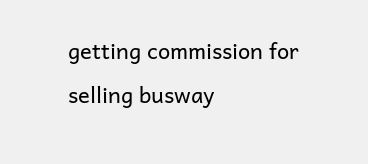getting commission for selling busway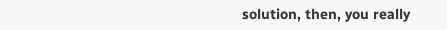solution, then, you really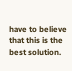have to believe that this is the best solution.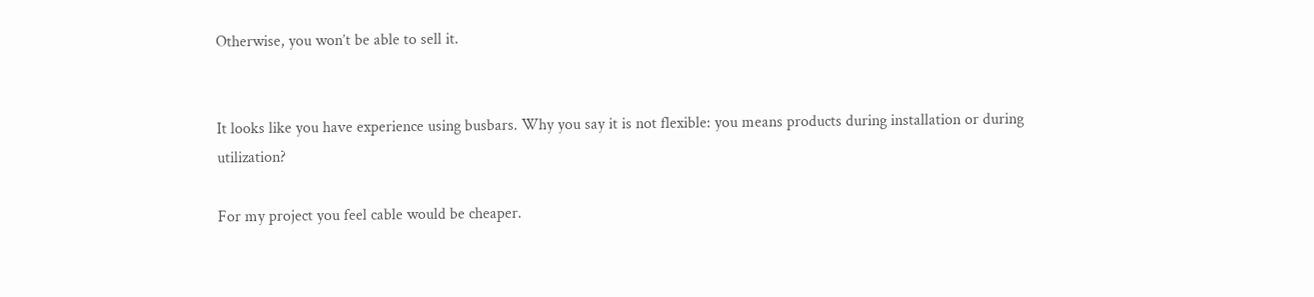Otherwise, you won’t be able to sell it.


It looks like you have experience using busbars. Why you say it is not flexible: you means products during installation or during utilization?

For my project you feel cable would be cheaper.